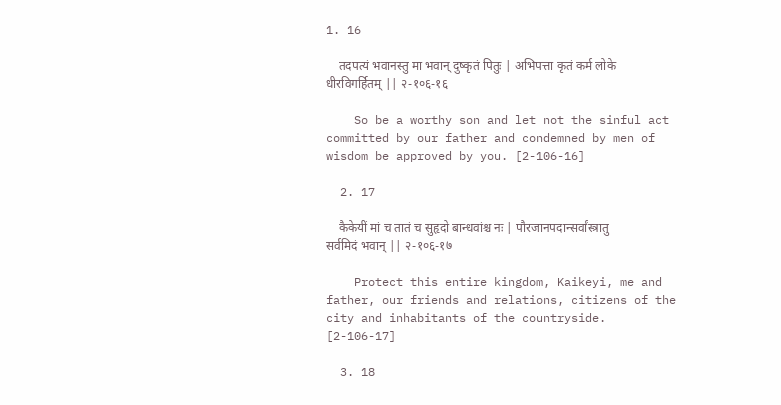1. 16

    तदपत्यं भवानस्तु मा भवान् दुष्कृतं पितुः | अभिपत्ता कृतं कर्म लोके धीरविगर्हितम् || २-१०६-१६

    So be a worthy son and let not the sinful act committed by our father and condemned by men of wisdom be approved by you. [2-106-16]

  2. 17

    कैकेयीं मां च तातं च सुहृदो बान्धवांश्च नः | पौरजानपदान्सर्वांस्त्रातु सर्वमिदं भवान् || २-१०६-१७

    Protect this entire kingdom, Kaikeyi, me and father, our friends and relations, citizens of the city and inhabitants of the countryside. [2-106-17]

  3. 18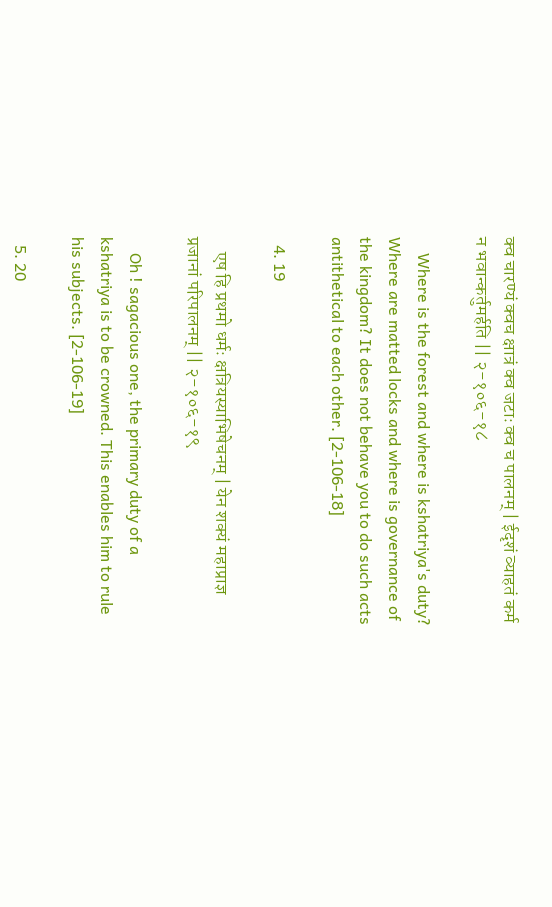क्व चारण्यं क्वच क्षात्रं क्व जटाः क्व च पालनम् | ईदृशं व्याहतं कर्म न भवान्कर्तुमर्हति || २-१०६-१८

    Where is the forest and where is kshatriya's duty? Where are matted locks and where is governance of the kingdom? It does not behave you to do such acts antithetical to each other. [2-106-18]

  4. 19

    एष हि प्रथमो धर्मः क्षत्रियस्याभिषेचनम् | येन शक्यं महाप्राज्ञ प्रजानां परिपालनम् || २-१०६-१९

    Oh ! sagacious one, the primary duty of a kshatriya is to be crowned. This enables him to rule his subjects. [2-106-19]

  5. 20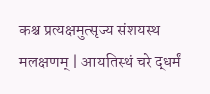कश्च प्रत्यक्षमुत्सृज्य संशयस्थ मलक्षणम् | आयतिस्थं चरे द्धर्मं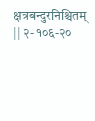क्षत्रबन्दुरनिश्चितम् || २-१०६-२०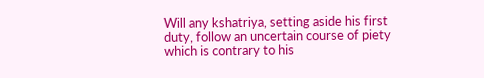Will any kshatriya, setting aside his first duty, follow an uncertain course of piety which is contrary to his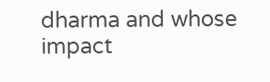dharma and whose impact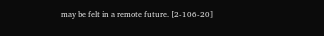may be felt in a remote future. [2-106-20]